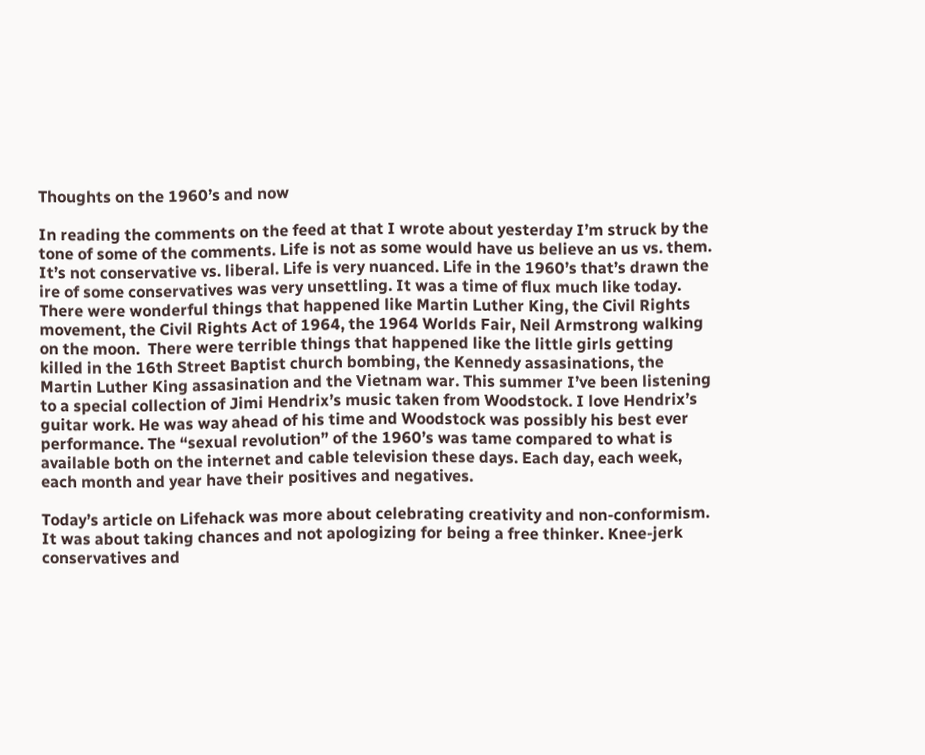Thoughts on the 1960’s and now

In reading the comments on the feed at that I wrote about yesterday I’m struck by the tone of some of the comments. Life is not as some would have us believe an us vs. them. It’s not conservative vs. liberal. Life is very nuanced. Life in the 1960’s that’s drawn the ire of some conservatives was very unsettling. It was a time of flux much like today. There were wonderful things that happened like Martin Luther King, the Civil Rights movement, the Civil Rights Act of 1964, the 1964 Worlds Fair, Neil Armstrong walking on the moon.  There were terrible things that happened like the little girls getting killed in the 16th Street Baptist church bombing, the Kennedy assasinations, the Martin Luther King assasination and the Vietnam war. This summer I’ve been listening to a special collection of Jimi Hendrix’s music taken from Woodstock. I love Hendrix’s guitar work. He was way ahead of his time and Woodstock was possibly his best ever performance. The “sexual revolution” of the 1960’s was tame compared to what is available both on the internet and cable television these days. Each day, each week, each month and year have their positives and negatives.

Today’s article on Lifehack was more about celebrating creativity and non-conformism. It was about taking chances and not apologizing for being a free thinker. Knee-jerk conservatives and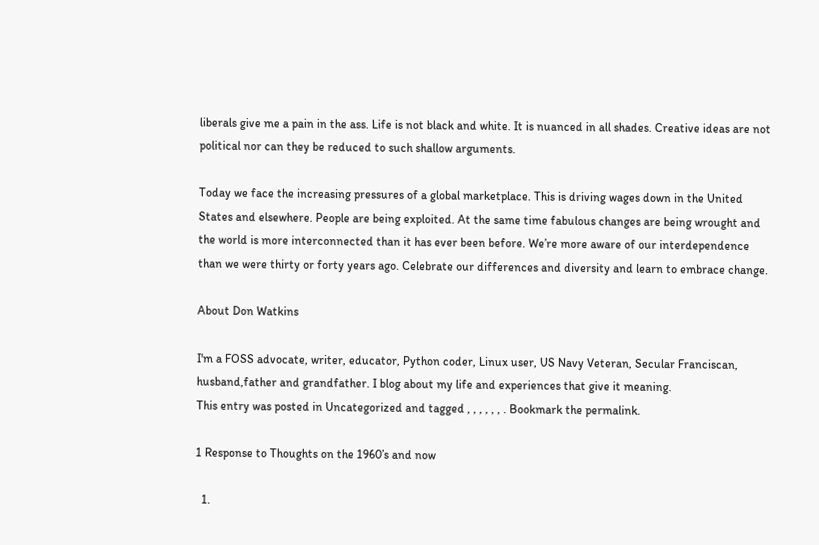liberals give me a pain in the ass. Life is not black and white. It is nuanced in all shades. Creative ideas are not political nor can they be reduced to such shallow arguments.

Today we face the increasing pressures of a global marketplace. This is driving wages down in the United States and elsewhere. People are being exploited. At the same time fabulous changes are being wrought and the world is more interconnected than it has ever been before. We’re more aware of our interdependence than we were thirty or forty years ago. Celebrate our differences and diversity and learn to embrace change.

About Don Watkins

I'm a FOSS advocate, writer, educator, Python coder, Linux user, US Navy Veteran, Secular Franciscan, husband,father and grandfather. I blog about my life and experiences that give it meaning.
This entry was posted in Uncategorized and tagged , , , , , , . Bookmark the permalink.

1 Response to Thoughts on the 1960’s and now

  1.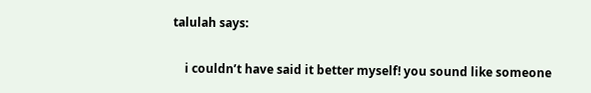talulah says:

    i couldn’t have said it better myself! you sound like someone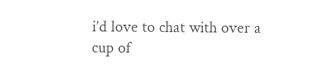i’d love to chat with over a cup of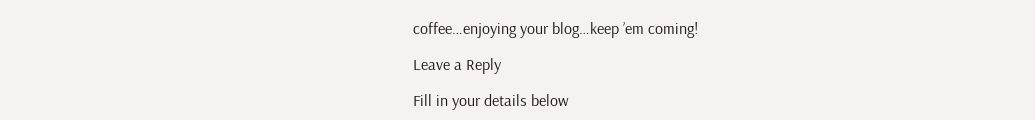coffee…enjoying your blog…keep ’em coming!

Leave a Reply

Fill in your details below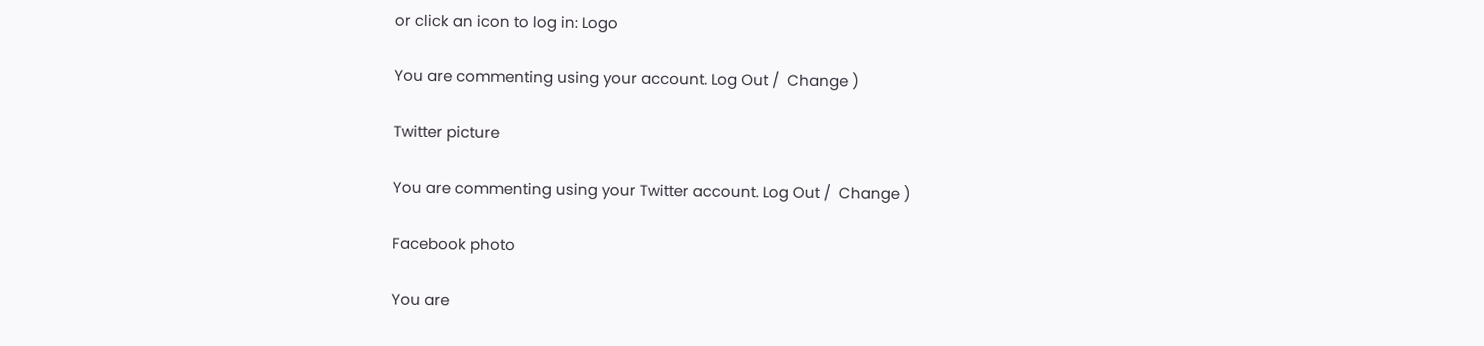or click an icon to log in: Logo

You are commenting using your account. Log Out /  Change )

Twitter picture

You are commenting using your Twitter account. Log Out /  Change )

Facebook photo

You are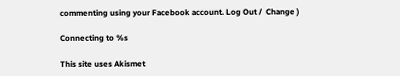commenting using your Facebook account. Log Out /  Change )

Connecting to %s

This site uses Akismet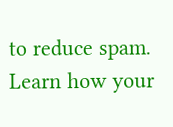to reduce spam. Learn how your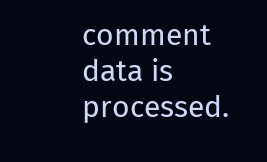comment data is processed.